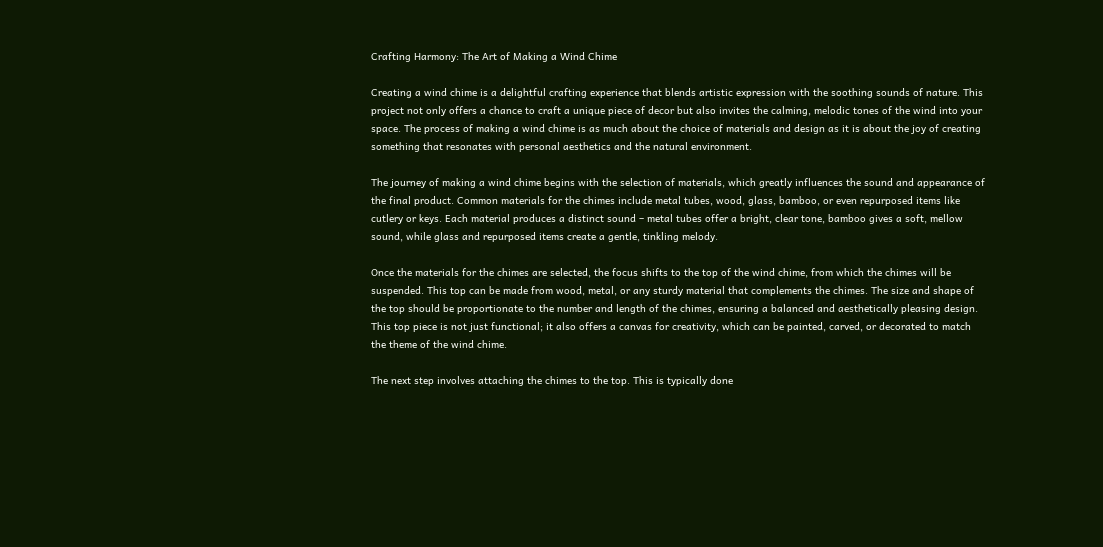Crafting Harmony: The Art of Making a Wind Chime

Creating a wind chime is a delightful crafting experience that blends artistic expression with the soothing sounds of nature. This project not only offers a chance to craft a unique piece of decor but also invites the calming, melodic tones of the wind into your space. The process of making a wind chime is as much about the choice of materials and design as it is about the joy of creating something that resonates with personal aesthetics and the natural environment.

The journey of making a wind chime begins with the selection of materials, which greatly influences the sound and appearance of the final product. Common materials for the chimes include metal tubes, wood, glass, bamboo, or even repurposed items like cutlery or keys. Each material produces a distinct sound – metal tubes offer a bright, clear tone, bamboo gives a soft, mellow sound, while glass and repurposed items create a gentle, tinkling melody.

Once the materials for the chimes are selected, the focus shifts to the top of the wind chime, from which the chimes will be suspended. This top can be made from wood, metal, or any sturdy material that complements the chimes. The size and shape of the top should be proportionate to the number and length of the chimes, ensuring a balanced and aesthetically pleasing design. This top piece is not just functional; it also offers a canvas for creativity, which can be painted, carved, or decorated to match the theme of the wind chime.

The next step involves attaching the chimes to the top. This is typically done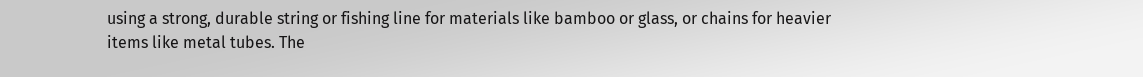using a strong, durable string or fishing line for materials like bamboo or glass, or chains for heavier items like metal tubes. The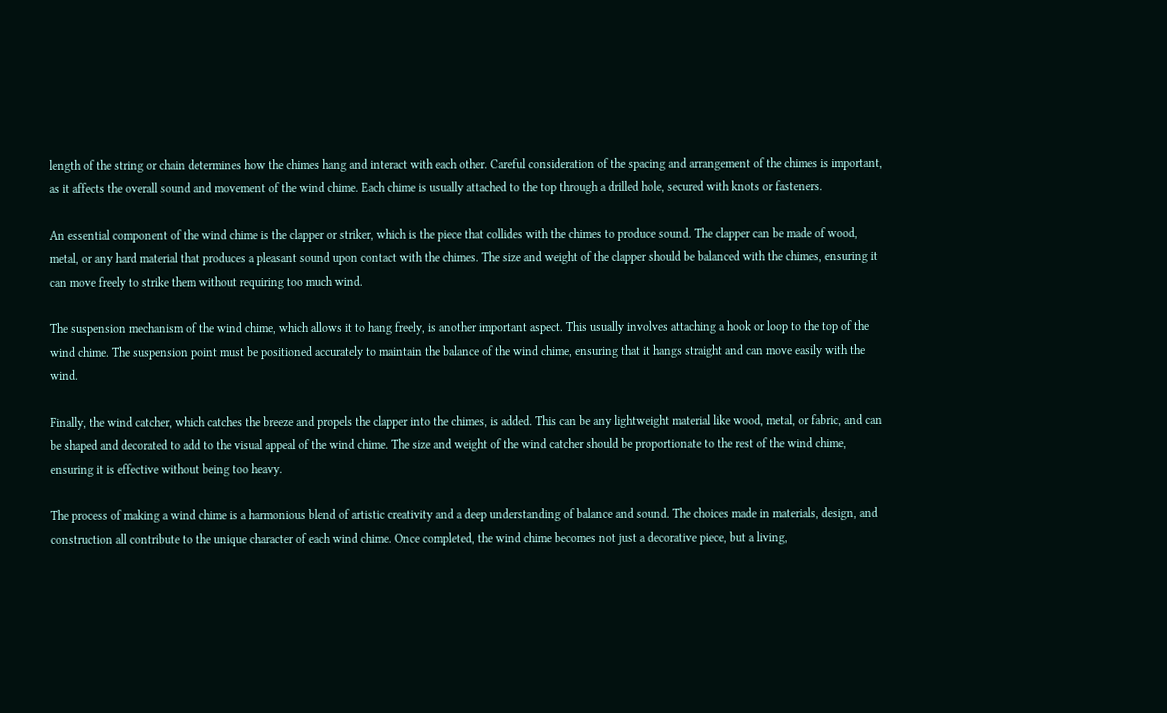length of the string or chain determines how the chimes hang and interact with each other. Careful consideration of the spacing and arrangement of the chimes is important, as it affects the overall sound and movement of the wind chime. Each chime is usually attached to the top through a drilled hole, secured with knots or fasteners.

An essential component of the wind chime is the clapper or striker, which is the piece that collides with the chimes to produce sound. The clapper can be made of wood, metal, or any hard material that produces a pleasant sound upon contact with the chimes. The size and weight of the clapper should be balanced with the chimes, ensuring it can move freely to strike them without requiring too much wind.

The suspension mechanism of the wind chime, which allows it to hang freely, is another important aspect. This usually involves attaching a hook or loop to the top of the wind chime. The suspension point must be positioned accurately to maintain the balance of the wind chime, ensuring that it hangs straight and can move easily with the wind.

Finally, the wind catcher, which catches the breeze and propels the clapper into the chimes, is added. This can be any lightweight material like wood, metal, or fabric, and can be shaped and decorated to add to the visual appeal of the wind chime. The size and weight of the wind catcher should be proportionate to the rest of the wind chime, ensuring it is effective without being too heavy.

The process of making a wind chime is a harmonious blend of artistic creativity and a deep understanding of balance and sound. The choices made in materials, design, and construction all contribute to the unique character of each wind chime. Once completed, the wind chime becomes not just a decorative piece, but a living,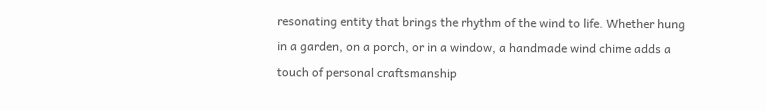resonating entity that brings the rhythm of the wind to life. Whether hung in a garden, on a porch, or in a window, a handmade wind chime adds a touch of personal craftsmanship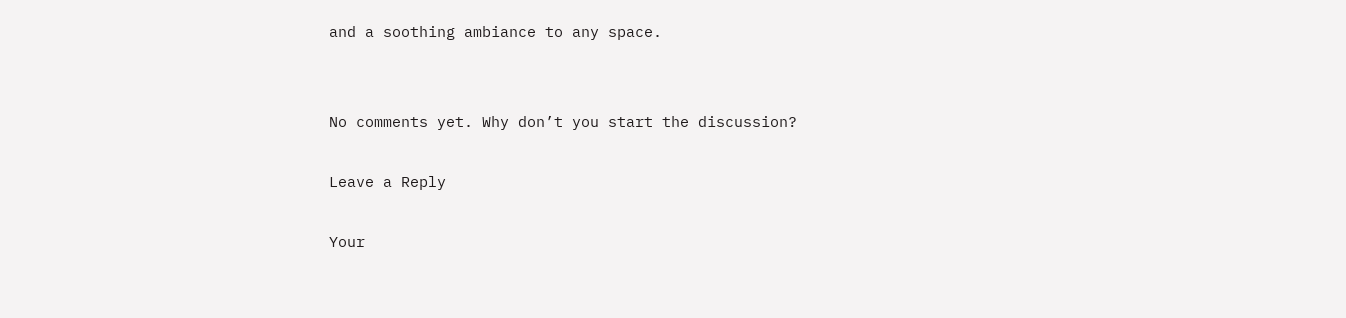and a soothing ambiance to any space.


No comments yet. Why don’t you start the discussion?

Leave a Reply

Your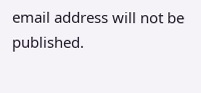email address will not be published.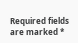Required fields are marked *